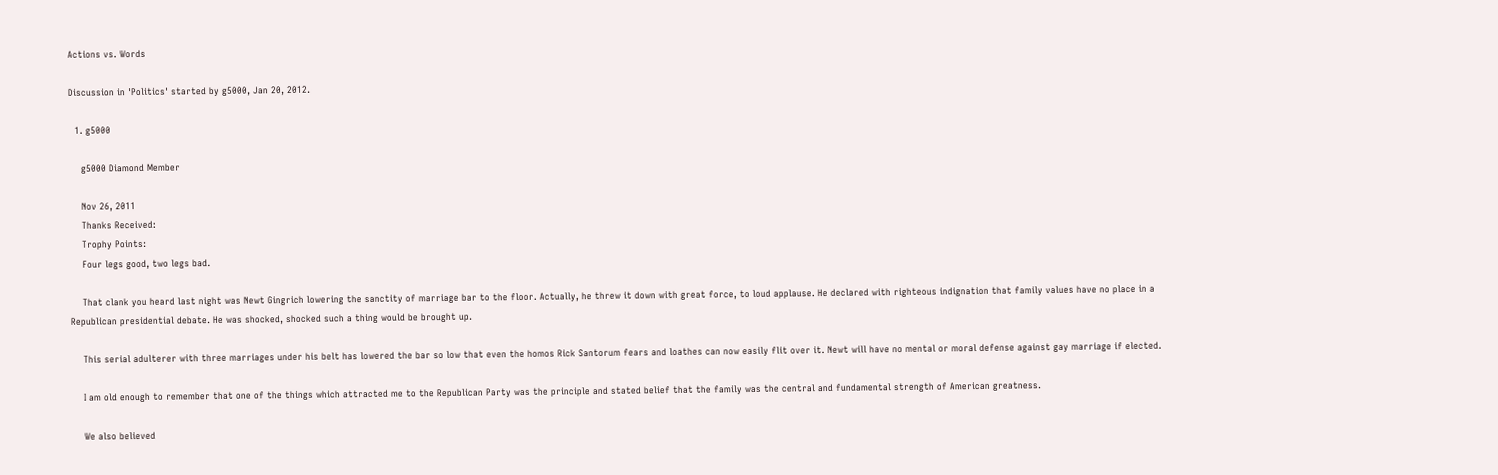Actions vs. Words

Discussion in 'Politics' started by g5000, Jan 20, 2012.

  1. g5000

    g5000 Diamond Member

    Nov 26, 2011
    Thanks Received:
    Trophy Points:
    Four legs good, two legs bad.

    That clank you heard last night was Newt Gingrich lowering the sanctity of marriage bar to the floor. Actually, he threw it down with great force, to loud applause. He declared with righteous indignation that family values have no place in a Republican presidential debate. He was shocked, shocked such a thing would be brought up.

    This serial adulterer with three marriages under his belt has lowered the bar so low that even the homos Rick Santorum fears and loathes can now easily flit over it. Newt will have no mental or moral defense against gay marriage if elected.

    I am old enough to remember that one of the things which attracted me to the Republican Party was the principle and stated belief that the family was the central and fundamental strength of American greatness.

    We also believed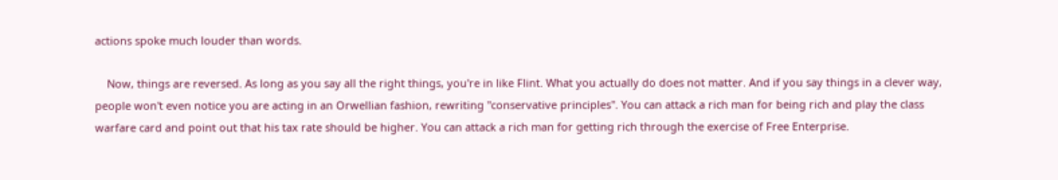actions spoke much louder than words.

    Now, things are reversed. As long as you say all the right things, you're in like Flint. What you actually do does not matter. And if you say things in a clever way, people won't even notice you are acting in an Orwellian fashion, rewriting "conservative principles". You can attack a rich man for being rich and play the class warfare card and point out that his tax rate should be higher. You can attack a rich man for getting rich through the exercise of Free Enterprise.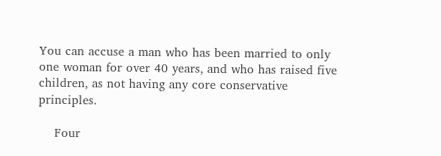You can accuse a man who has been married to only one woman for over 40 years, and who has raised five children, as not having any core conservative principles.

    Four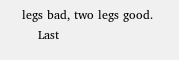legs bad, two legs good.
    Last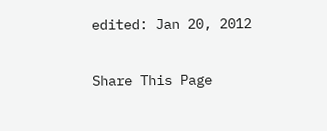edited: Jan 20, 2012

Share This Page